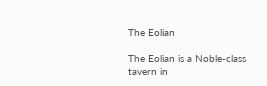The Eolian

The Eolian is a Noble-class tavern in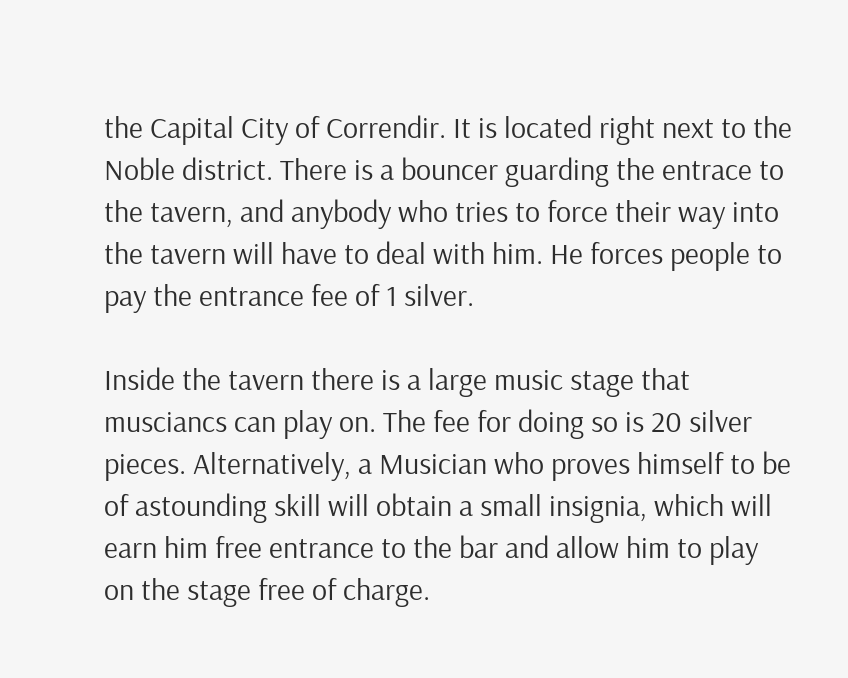the Capital City of Correndir. It is located right next to the Noble district. There is a bouncer guarding the entrace to the tavern, and anybody who tries to force their way into the tavern will have to deal with him. He forces people to pay the entrance fee of 1 silver.

Inside the tavern there is a large music stage that musciancs can play on. The fee for doing so is 20 silver pieces. Alternatively, a Musician who proves himself to be of astounding skill will obtain a small insignia, which will earn him free entrance to the bar and allow him to play on the stage free of charge.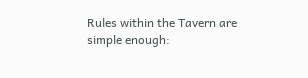Rules within the Tavern are simple enough: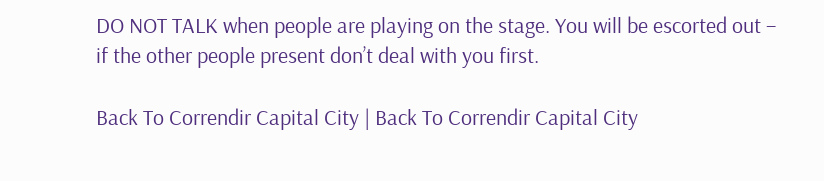DO NOT TALK when people are playing on the stage. You will be escorted out – if the other people present don’t deal with you first.

Back To Correndir Capital City | Back To Correndir Capital City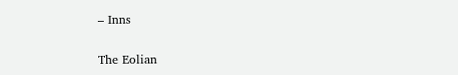– Inns

The Eolian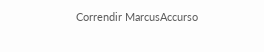Correndir MarcusAccurso